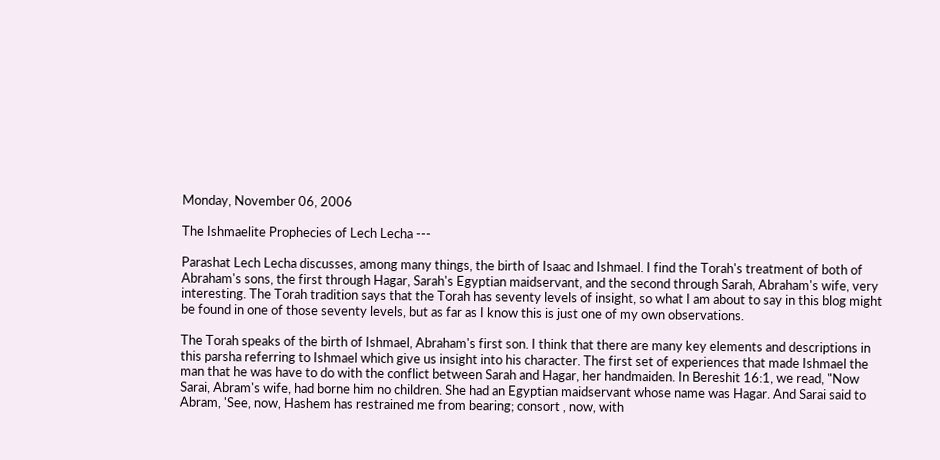Monday, November 06, 2006

The Ishmaelite Prophecies of Lech Lecha ---

Parashat Lech Lecha discusses, among many things, the birth of Isaac and Ishmael. I find the Torah's treatment of both of Abraham's sons, the first through Hagar, Sarah's Egyptian maidservant, and the second through Sarah, Abraham's wife, very interesting. The Torah tradition says that the Torah has seventy levels of insight, so what I am about to say in this blog might be found in one of those seventy levels, but as far as I know this is just one of my own observations.

The Torah speaks of the birth of Ishmael, Abraham's first son. I think that there are many key elements and descriptions in this parsha referring to Ishmael which give us insight into his character. The first set of experiences that made Ishmael the man that he was have to do with the conflict between Sarah and Hagar, her handmaiden. In Bereshit 16:1, we read, "Now Sarai, Abram's wife, had borne him no children. She had an Egyptian maidservant whose name was Hagar. And Sarai said to Abram, 'See, now, Hashem has restrained me from bearing; consort , now, with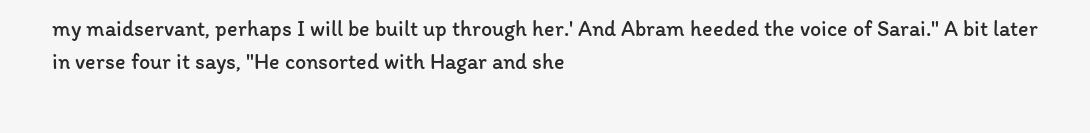my maidservant, perhaps I will be built up through her.' And Abram heeded the voice of Sarai." A bit later in verse four it says, "He consorted with Hagar and she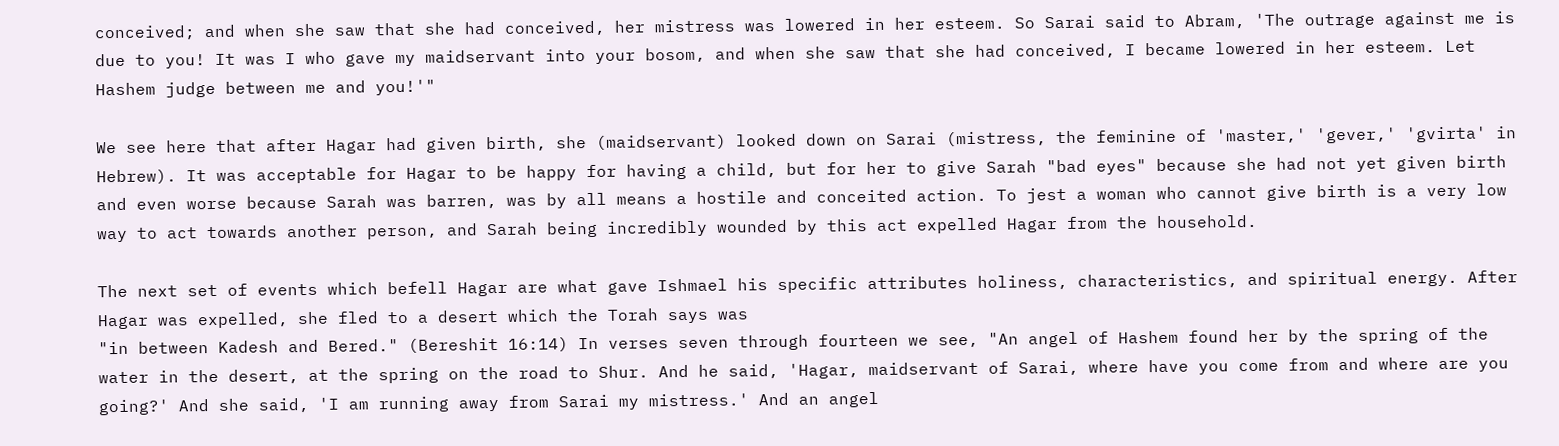conceived; and when she saw that she had conceived, her mistress was lowered in her esteem. So Sarai said to Abram, 'The outrage against me is due to you! It was I who gave my maidservant into your bosom, and when she saw that she had conceived, I became lowered in her esteem. Let Hashem judge between me and you!'"

We see here that after Hagar had given birth, she (maidservant) looked down on Sarai (mistress, the feminine of 'master,' 'gever,' 'gvirta' in Hebrew). It was acceptable for Hagar to be happy for having a child, but for her to give Sarah "bad eyes" because she had not yet given birth and even worse because Sarah was barren, was by all means a hostile and conceited action. To jest a woman who cannot give birth is a very low way to act towards another person, and Sarah being incredibly wounded by this act expelled Hagar from the household.

The next set of events which befell Hagar are what gave Ishmael his specific attributes holiness, characteristics, and spiritual energy. After Hagar was expelled, she fled to a desert which the Torah says was
"in between Kadesh and Bered." (Bereshit 16:14) In verses seven through fourteen we see, "An angel of Hashem found her by the spring of the water in the desert, at the spring on the road to Shur. And he said, 'Hagar, maidservant of Sarai, where have you come from and where are you going?' And she said, 'I am running away from Sarai my mistress.' And an angel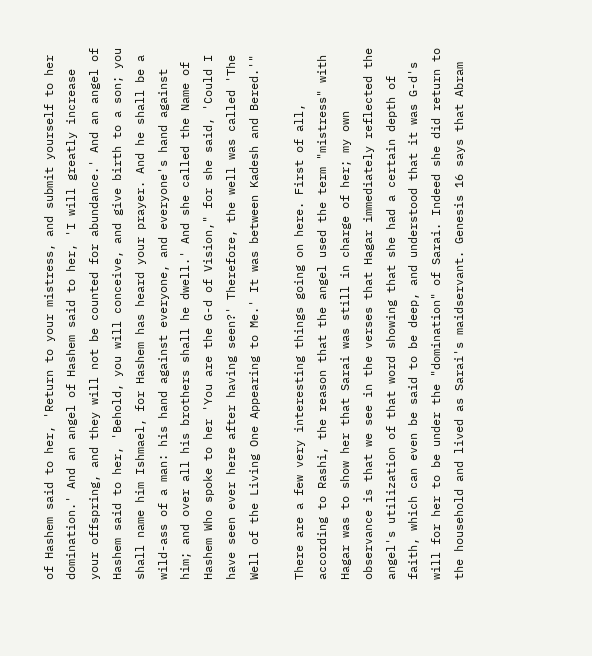of Hashem said to her, 'Return to your mistress, and submit yourself to her domination.' And an angel of Hashem said to her, 'I will greatly increase your offspring, and they will not be counted for abundance.' And an angel of Hashem said to her, 'Behold, you will conceive, and give birth to a son; you shall name him Ishmael, for Hashem has heard your prayer. And he shall be a wild-ass of a man: his hand against everyone, and everyone's hand against him; and over all his brothers shall he dwell.' And she called the Name of Hashem Who spoke to her 'You are the G-d of Vision," for she said, 'Could I have seen ever here after having seen?' Therefore, the well was called 'The Well of the Living One Appearing to Me.' It was between Kadesh and Bered.'"

There are a few very interesting things going on here. First of all, according to Rashi, the reason that the angel used the term "mistress" with Hagar was to show her that Sarai was still in charge of her; my own observance is that we see in the verses that Hagar immediately reflected the angel's utilization of that word showing that she had a certain depth of faith, which can even be said to be deep, and understood that it was G-d's will for her to be under the "domination" of Sarai. Indeed she did return to the household and lived as Sarai's maidservant. Genesis 16 says that Abram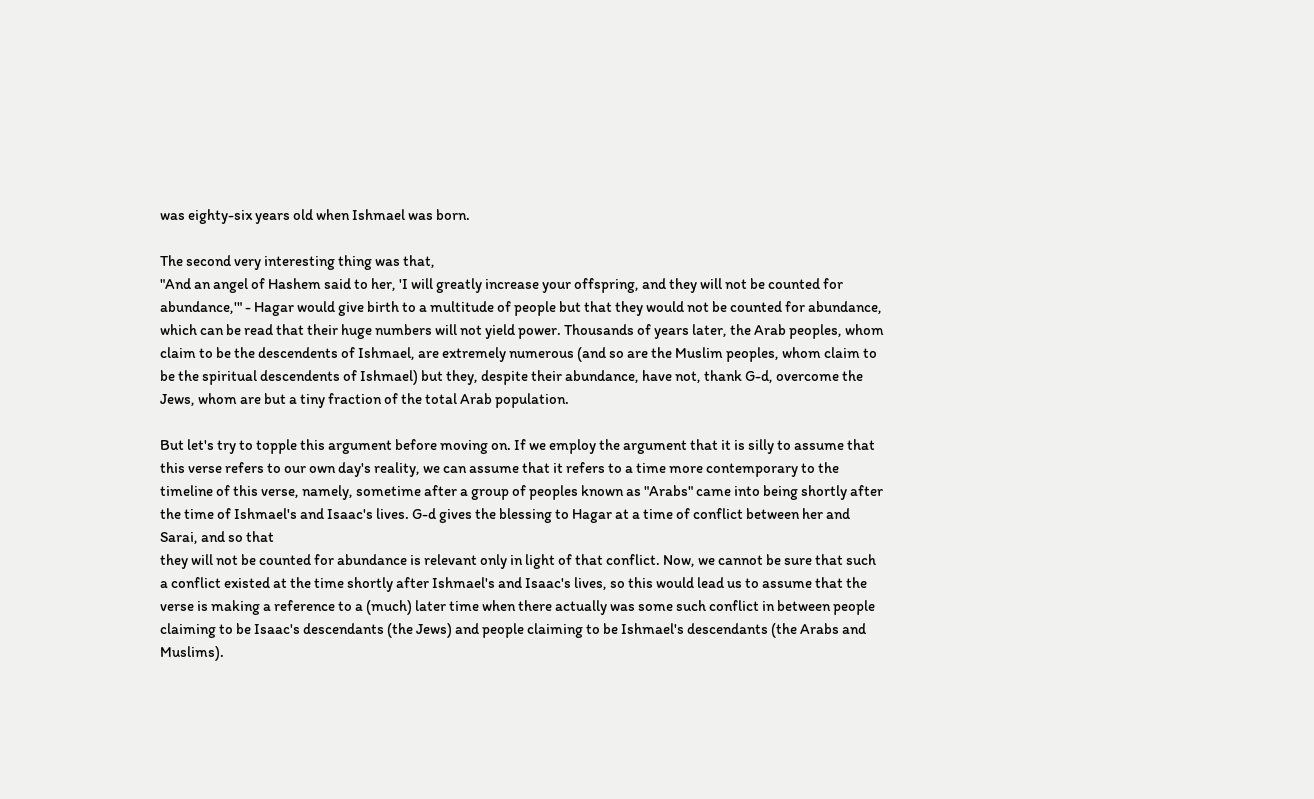was eighty-six years old when Ishmael was born.

The second very interesting thing was that,
"And an angel of Hashem said to her, 'I will greatly increase your offspring, and they will not be counted for abundance,'" - Hagar would give birth to a multitude of people but that they would not be counted for abundance, which can be read that their huge numbers will not yield power. Thousands of years later, the Arab peoples, whom claim to be the descendents of Ishmael, are extremely numerous (and so are the Muslim peoples, whom claim to be the spiritual descendents of Ishmael) but they, despite their abundance, have not, thank G-d, overcome the Jews, whom are but a tiny fraction of the total Arab population.

But let's try to topple this argument before moving on. If we employ the argument that it is silly to assume that this verse refers to our own day's reality, we can assume that it refers to a time more contemporary to the timeline of this verse, namely, sometime after a group of peoples known as "Arabs" came into being shortly after the time of Ishmael's and Isaac's lives. G-d gives the blessing to Hagar at a time of conflict between her and Sarai, and so that
they will not be counted for abundance is relevant only in light of that conflict. Now, we cannot be sure that such a conflict existed at the time shortly after Ishmael's and Isaac's lives, so this would lead us to assume that the verse is making a reference to a (much) later time when there actually was some such conflict in between people claiming to be Isaac's descendants (the Jews) and people claiming to be Ishmael's descendants (the Arabs and Muslims).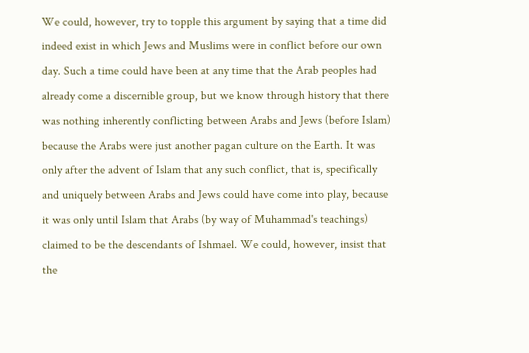We could, however, try to topple this argument by saying that a time did indeed exist in which Jews and Muslims were in conflict before our own day. Such a time could have been at any time that the Arab peoples had already come a discernible group, but we know through history that there was nothing inherently conflicting between Arabs and Jews (before Islam) because the Arabs were just another pagan culture on the Earth. It was only after the advent of Islam that any such conflict, that is, specifically and uniquely between Arabs and Jews could have come into play, because it was only until Islam that Arabs (by way of Muhammad's teachings) claimed to be the descendants of Ishmael. We could, however, insist that the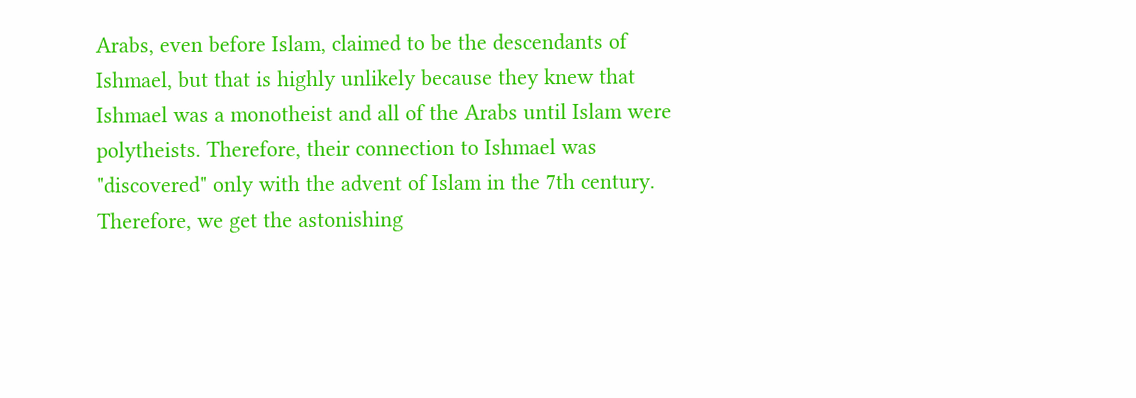Arabs, even before Islam, claimed to be the descendants of Ishmael, but that is highly unlikely because they knew that Ishmael was a monotheist and all of the Arabs until Islam were polytheists. Therefore, their connection to Ishmael was "discovered" only with the advent of Islam in the 7th century. Therefore, we get the astonishing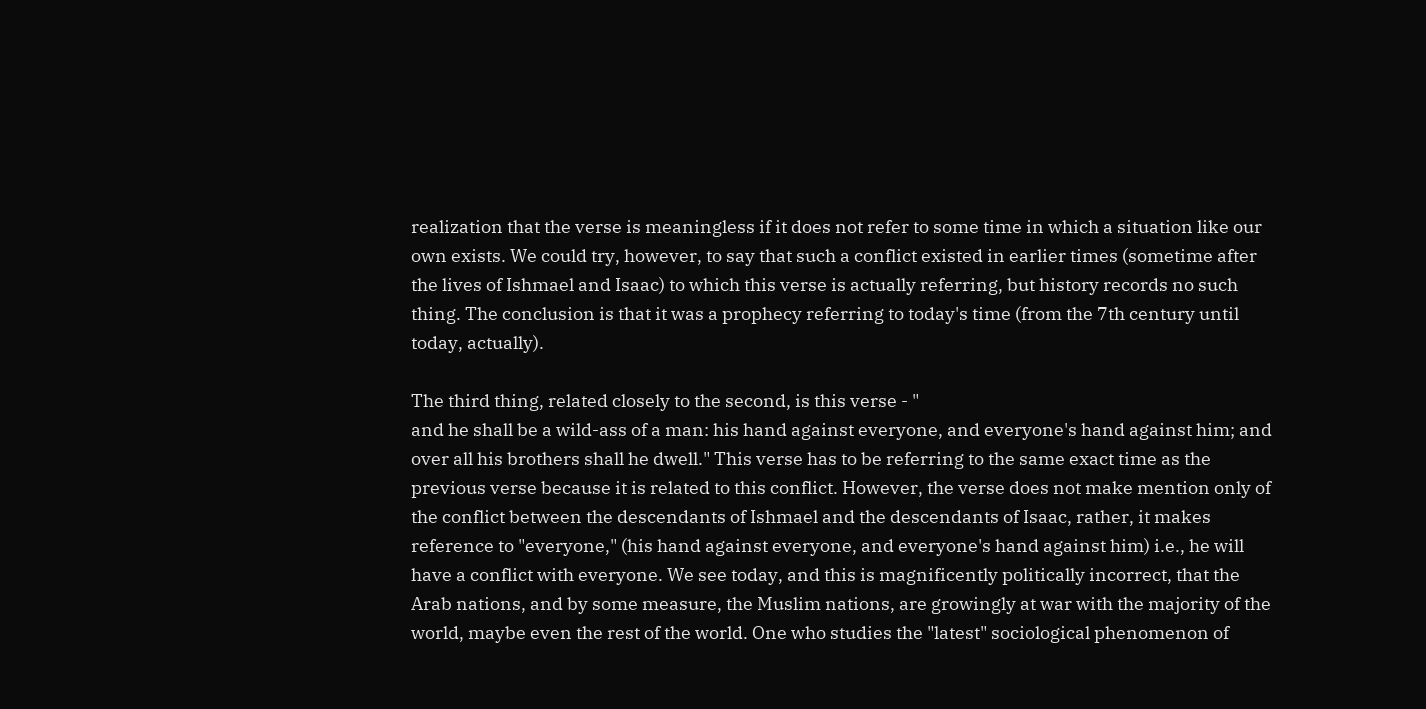realization that the verse is meaningless if it does not refer to some time in which a situation like our own exists. We could try, however, to say that such a conflict existed in earlier times (sometime after the lives of Ishmael and Isaac) to which this verse is actually referring, but history records no such thing. The conclusion is that it was a prophecy referring to today's time (from the 7th century until today, actually).

The third thing, related closely to the second, is this verse - "
and he shall be a wild-ass of a man: his hand against everyone, and everyone's hand against him; and over all his brothers shall he dwell." This verse has to be referring to the same exact time as the previous verse because it is related to this conflict. However, the verse does not make mention only of the conflict between the descendants of Ishmael and the descendants of Isaac, rather, it makes reference to "everyone," (his hand against everyone, and everyone's hand against him) i.e., he will have a conflict with everyone. We see today, and this is magnificently politically incorrect, that the Arab nations, and by some measure, the Muslim nations, are growingly at war with the majority of the world, maybe even the rest of the world. One who studies the "latest" sociological phenomenon of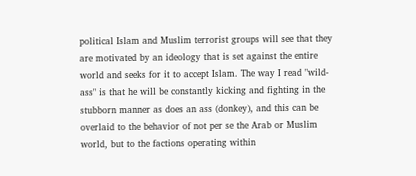political Islam and Muslim terrorist groups will see that they are motivated by an ideology that is set against the entire world and seeks for it to accept Islam. The way I read "wild-ass" is that he will be constantly kicking and fighting in the stubborn manner as does an ass (donkey), and this can be overlaid to the behavior of not per se the Arab or Muslim world, but to the factions operating within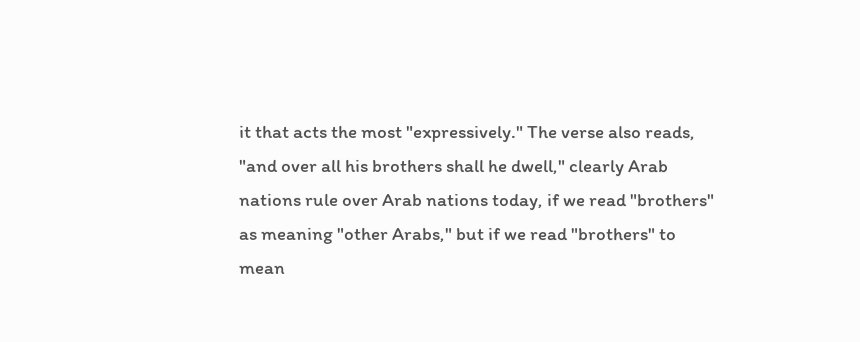it that acts the most "expressively." The verse also reads, "and over all his brothers shall he dwell," clearly Arab nations rule over Arab nations today, if we read "brothers" as meaning "other Arabs," but if we read "brothers" to mean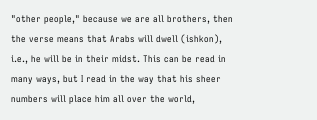"other people," because we are all brothers, then the verse means that Arabs will dwell (ishkon), i.e., he will be in their midst. This can be read in many ways, but I read in the way that his sheer numbers will place him all over the world,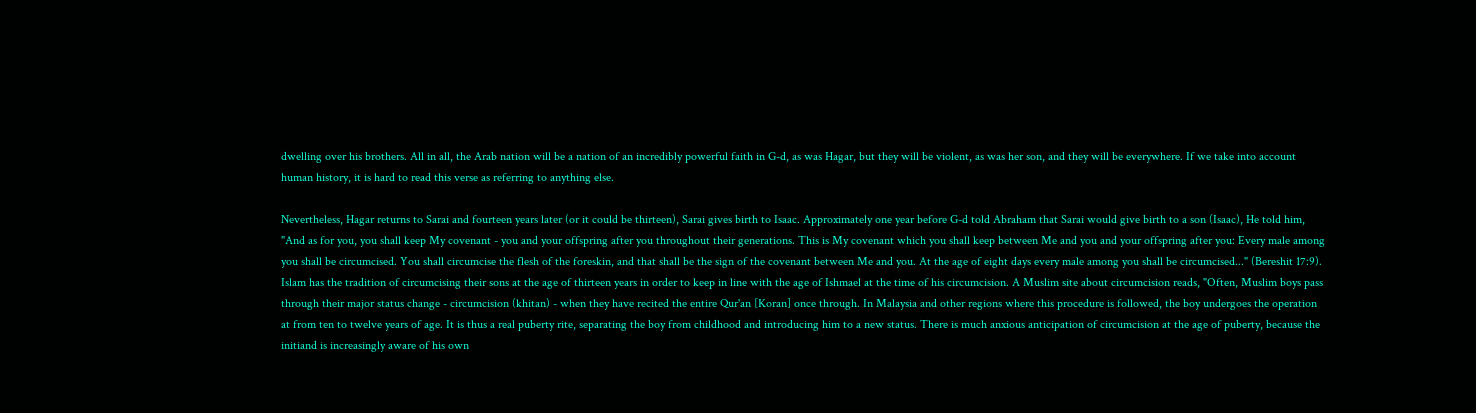dwelling over his brothers. All in all, the Arab nation will be a nation of an incredibly powerful faith in G-d, as was Hagar, but they will be violent, as was her son, and they will be everywhere. If we take into account human history, it is hard to read this verse as referring to anything else.

Nevertheless, Hagar returns to Sarai and fourteen years later (or it could be thirteen), Sarai gives birth to Isaac. Approximately one year before G-d told Abraham that Sarai would give birth to a son (Isaac), He told him,
"And as for you, you shall keep My covenant - you and your offspring after you throughout their generations. This is My covenant which you shall keep between Me and you and your offspring after you: Every male among you shall be circumcised. You shall circumcise the flesh of the foreskin, and that shall be the sign of the covenant between Me and you. At the age of eight days every male among you shall be circumcised..." (Bereshit 17:9). Islam has the tradition of circumcising their sons at the age of thirteen years in order to keep in line with the age of Ishmael at the time of his circumcision. A Muslim site about circumcision reads, "Often, Muslim boys pass through their major status change - circumcision (khitan) - when they have recited the entire Qur'an [Koran] once through. In Malaysia and other regions where this procedure is followed, the boy undergoes the operation at from ten to twelve years of age. It is thus a real puberty rite, separating the boy from childhood and introducing him to a new status. There is much anxious anticipation of circumcision at the age of puberty, because the initiand is increasingly aware of his own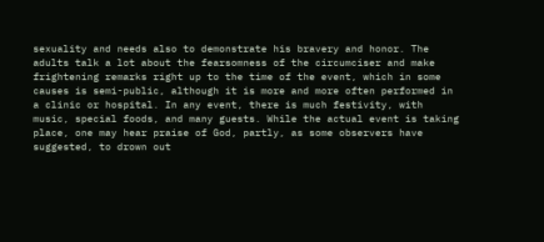sexuality and needs also to demonstrate his bravery and honor. The adults talk a lot about the fearsomness of the circumciser and make frightening remarks right up to the time of the event, which in some causes is semi-public, although it is more and more often performed in a clinic or hospital. In any event, there is much festivity, with music, special foods, and many guests. While the actual event is taking place, one may hear praise of God, partly, as some observers have suggested, to drown out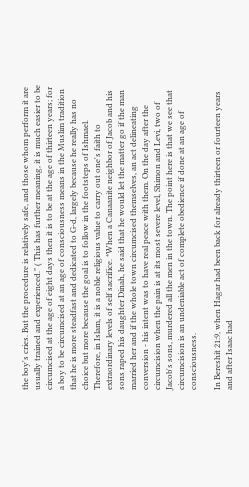the boy's cries. But the procedure is relatively safe, and those whom perform it are usually trained and experienced." ( This has further meaning, it is much easier to be circumcised at the age of eight days then it is to be at the age of thirteen years; for a boy to be circumcised at an age of consciousness means in the Muslim tradition that he is more steadfast and dedicated to G-d, largely because he really has no choice but more because the goal is to follow in the footsteps of Ishmael. Therefore, in Islam, it is a noble religious value to carry out one's faith to extraordinary levels of self sacrifice. *When a Canaanite neighbor of Jacob and his sons raped his daughter Dinah, he said that he would let the matter go if the man married her and if the whole town circumcised themselves, an act delineating conversion - his intent was to have real peace with them. On the day after the circumcision when the pain is at its most severe level, Shimon and Levi, two of Jacob's sons, murdered all the men in the town. The point here is that we see that circumcision is an undeniable act of complete obedience if done at an age of consciousness.

In Bereshit 21:9, when Hagar had been back for already thirteen or fourteen years and after Isaac had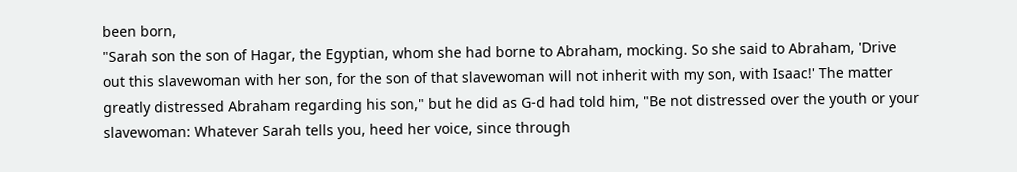been born,
"Sarah son the son of Hagar, the Egyptian, whom she had borne to Abraham, mocking. So she said to Abraham, 'Drive out this slavewoman with her son, for the son of that slavewoman will not inherit with my son, with Isaac!' The matter greatly distressed Abraham regarding his son," but he did as G-d had told him, "Be not distressed over the youth or your slavewoman: Whatever Sarah tells you, heed her voice, since through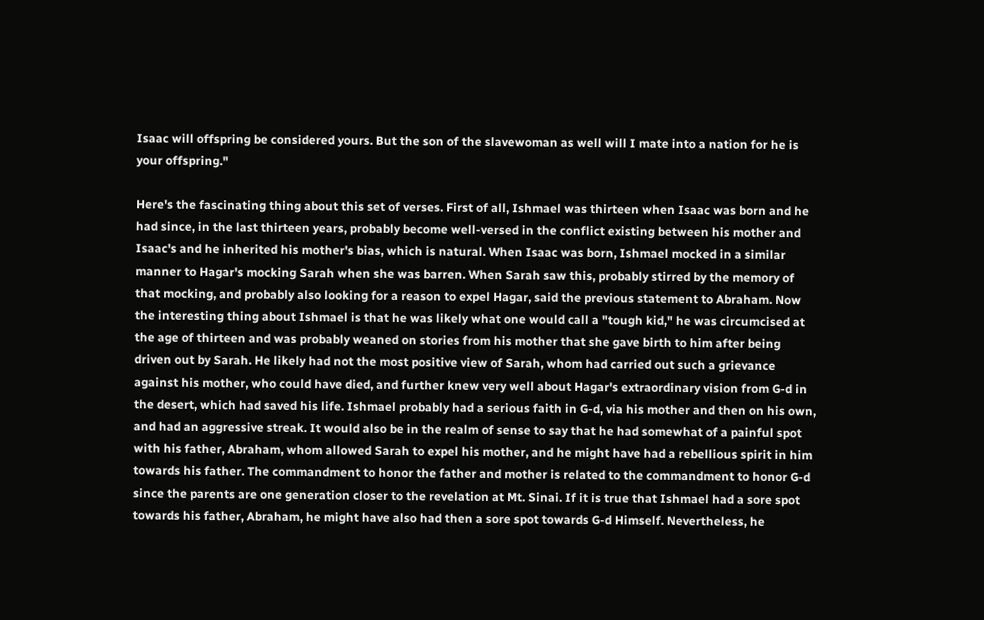Isaac will offspring be considered yours. But the son of the slavewoman as well will I mate into a nation for he is your offspring."

Here's the fascinating thing about this set of verses. First of all, Ishmael was thirteen when Isaac was born and he had since, in the last thirteen years, probably become well-versed in the conflict existing between his mother and Isaac's and he inherited his mother's bias, which is natural. When Isaac was born, Ishmael mocked in a similar manner to Hagar's mocking Sarah when she was barren. When Sarah saw this, probably stirred by the memory of that mocking, and probably also looking for a reason to expel Hagar, said the previous statement to Abraham. Now the interesting thing about Ishmael is that he was likely what one would call a "tough kid," he was circumcised at the age of thirteen and was probably weaned on stories from his mother that she gave birth to him after being driven out by Sarah. He likely had not the most positive view of Sarah, whom had carried out such a grievance against his mother, who could have died, and further knew very well about Hagar's extraordinary vision from G-d in the desert, which had saved his life. Ishmael probably had a serious faith in G-d, via his mother and then on his own, and had an aggressive streak. It would also be in the realm of sense to say that he had somewhat of a painful spot with his father, Abraham, whom allowed Sarah to expel his mother, and he might have had a rebellious spirit in him towards his father. The commandment to honor the father and mother is related to the commandment to honor G-d since the parents are one generation closer to the revelation at Mt. Sinai. If it is true that Ishmael had a sore spot towards his father, Abraham, he might have also had then a sore spot towards G-d Himself. Nevertheless, he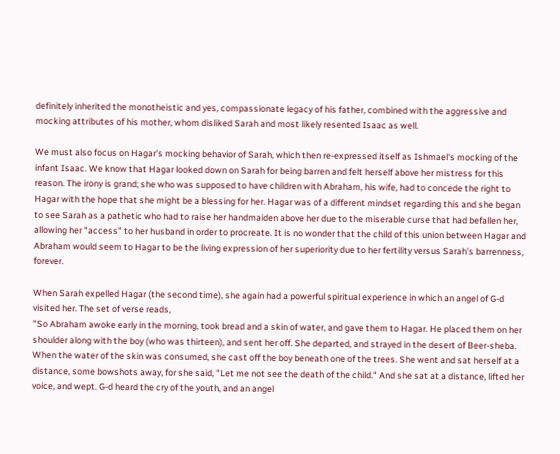definitely inherited the monotheistic and yes, compassionate legacy of his father, combined with the aggressive and mocking attributes of his mother, whom disliked Sarah and most likely resented Isaac as well.

We must also focus on Hagar's mocking behavior of Sarah, which then re-expressed itself as Ishmael's mocking of the infant Isaac. We know that Hagar looked down on Sarah for being barren and felt herself above her mistress for this reason. The irony is grand; she who was supposed to have children with Abraham, his wife, had to concede the right to Hagar with the hope that she might be a blessing for her. Hagar was of a different mindset regarding this and she began to see Sarah as a pathetic who had to raise her handmaiden above her due to the miserable curse that had befallen her, allowing her "access" to her husband in order to procreate. It is no wonder that the child of this union between Hagar and Abraham would seem to Hagar to be the living expression of her superiority due to her fertility versus Sarah's barrenness, forever.

When Sarah expelled Hagar (the second time), she again had a powerful spiritual experience in which an angel of G-d visited her. The set of verse reads,
"So Abraham awoke early in the morning, took bread and a skin of water, and gave them to Hagar. He placed them on her shoulder along with the boy (who was thirteen), and sent her off. She departed, and strayed in the desert of Beer-sheba. When the water of the skin was consumed, she cast off the boy beneath one of the trees. She went and sat herself at a distance, some bowshots away, for she said, "Let me not see the death of the child." And she sat at a distance, lifted her voice, and wept. G-d heard the cry of the youth, and an angel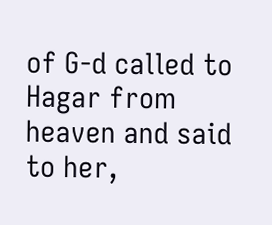of G-d called to Hagar from heaven and said to her,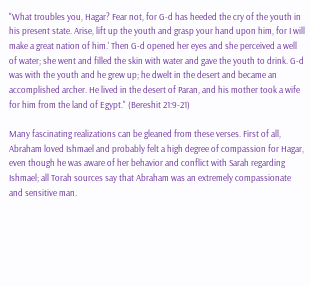"What troubles you, Hagar? Fear not, for G-d has heeded the cry of the youth in his present state. Arise, lift up the youth and grasp your hand upon him, for I will make a great nation of him.' Then G-d opened her eyes and she perceived a well of water; she went and filled the skin with water and gave the youth to drink. G-d was with the youth and he grew up; he dwelt in the desert and became an accomplished archer. He lived in the desert of Paran, and his mother took a wife for him from the land of Egypt." (Bereshit 21:9-21)

Many fascinating realizations can be gleaned from these verses. First of all, Abraham loved Ishmael and probably felt a high degree of compassion for Hagar, even though he was aware of her behavior and conflict with Sarah regarding Ishmael; all Torah sources say that Abraham was an extremely compassionate and sensitive man.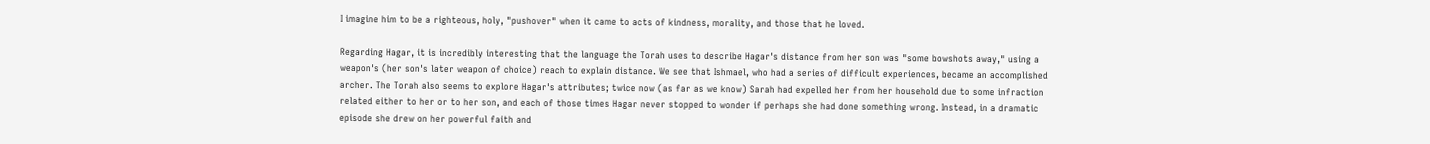I imagine him to be a righteous, holy, "pushover" when it came to acts of kindness, morality, and those that he loved.

Regarding Hagar, it is incredibly interesting that the language the Torah uses to describe Hagar's distance from her son was "some bowshots away," using a weapon's (her son's later weapon of choice) reach to explain distance. We see that Ishmael, who had a series of difficult experiences, became an accomplished archer. The Torah also seems to explore Hagar's attributes; twice now (as far as we know) Sarah had expelled her from her household due to some infraction related either to her or to her son, and each of those times Hagar never stopped to wonder if perhaps she had done something wrong. Instead, in a dramatic episode she drew on her powerful faith and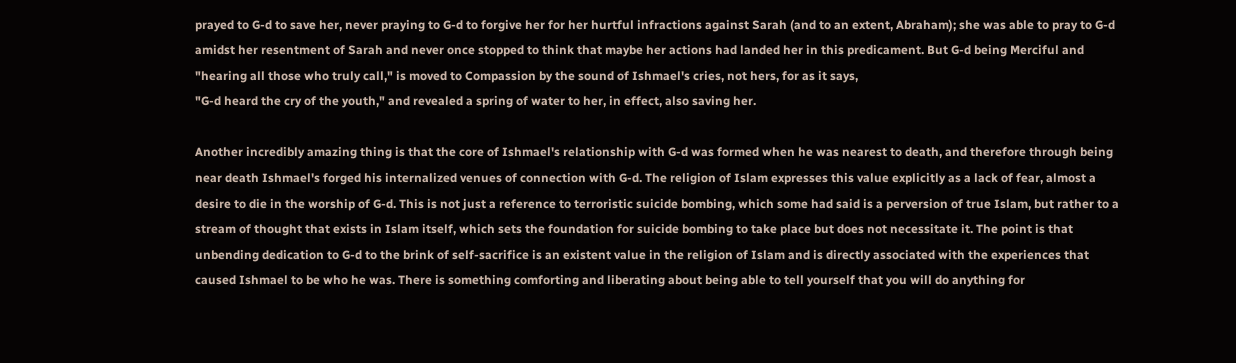prayed to G-d to save her, never praying to G-d to forgive her for her hurtful infractions against Sarah (and to an extent, Abraham); she was able to pray to G-d amidst her resentment of Sarah and never once stopped to think that maybe her actions had landed her in this predicament. But G-d being Merciful and "hearing all those who truly call," is moved to Compassion by the sound of Ishmael's cries, not hers, for as it says,
"G-d heard the cry of the youth," and revealed a spring of water to her, in effect, also saving her.

Another incredibly amazing thing is that the core of Ishmael's relationship with G-d was formed when he was nearest to death, and therefore through being near death Ishmael's forged his internalized venues of connection with G-d. The religion of Islam expresses this value explicitly as a lack of fear, almost a desire to die in the worship of G-d. This is not just a reference to terroristic suicide bombing, which some had said is a perversion of true Islam, but rather to a stream of thought that exists in Islam itself, which sets the foundation for suicide bombing to take place but does not necessitate it. The point is that unbending dedication to G-d to the brink of self-sacrifice is an existent value in the religion of Islam and is directly associated with the experiences that caused Ishmael to be who he was. There is something comforting and liberating about being able to tell yourself that you will do anything for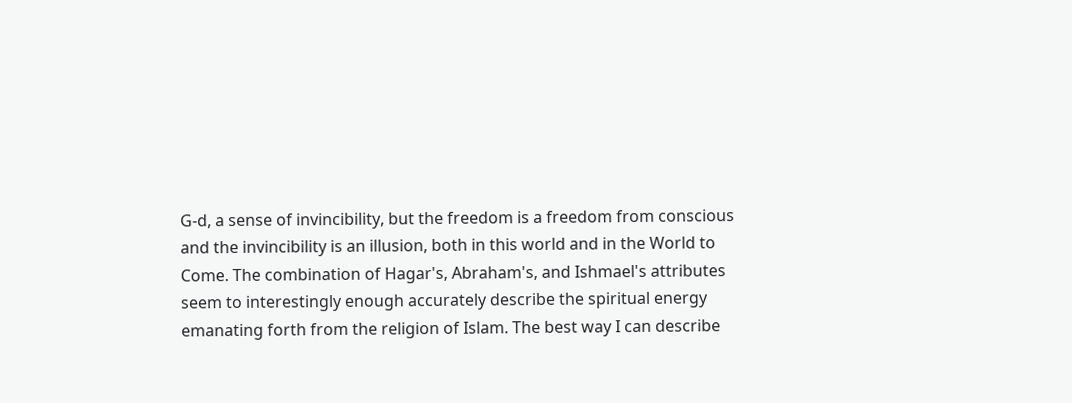G-d, a sense of invincibility, but the freedom is a freedom from conscious and the invincibility is an illusion, both in this world and in the World to Come. The combination of Hagar's, Abraham's, and Ishmael's attributes seem to interestingly enough accurately describe the spiritual energy emanating forth from the religion of Islam. The best way I can describe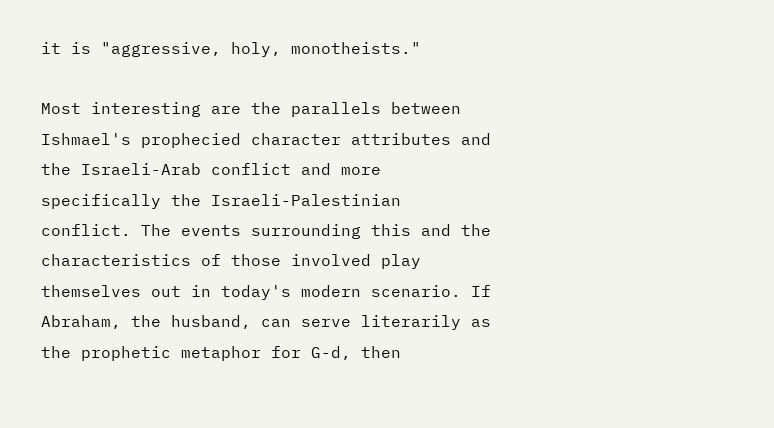it is "aggressive, holy, monotheists."

Most interesting are the parallels between Ishmael's prophecied character attributes and the Israeli-Arab conflict and more specifically the Israeli-Palestinian conflict. The events surrounding this and the characteristics of those involved play themselves out in today's modern scenario. If Abraham, the husband, can serve literarily as the prophetic metaphor for G-d, then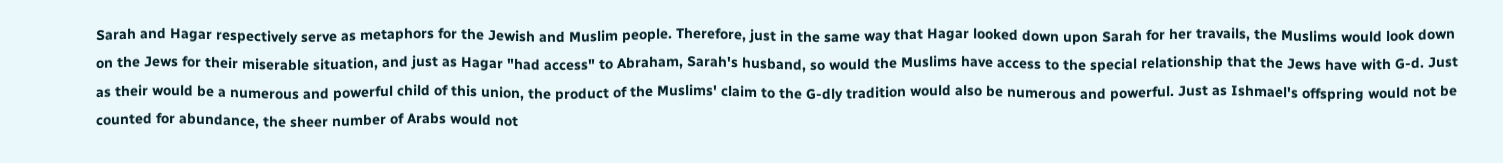Sarah and Hagar respectively serve as metaphors for the Jewish and Muslim people. Therefore, just in the same way that Hagar looked down upon Sarah for her travails, the Muslims would look down on the Jews for their miserable situation, and just as Hagar "had access" to Abraham, Sarah's husband, so would the Muslims have access to the special relationship that the Jews have with G-d. Just as their would be a numerous and powerful child of this union, the product of the Muslims' claim to the G-dly tradition would also be numerous and powerful. Just as Ishmael's offspring would not be counted for abundance, the sheer number of Arabs would not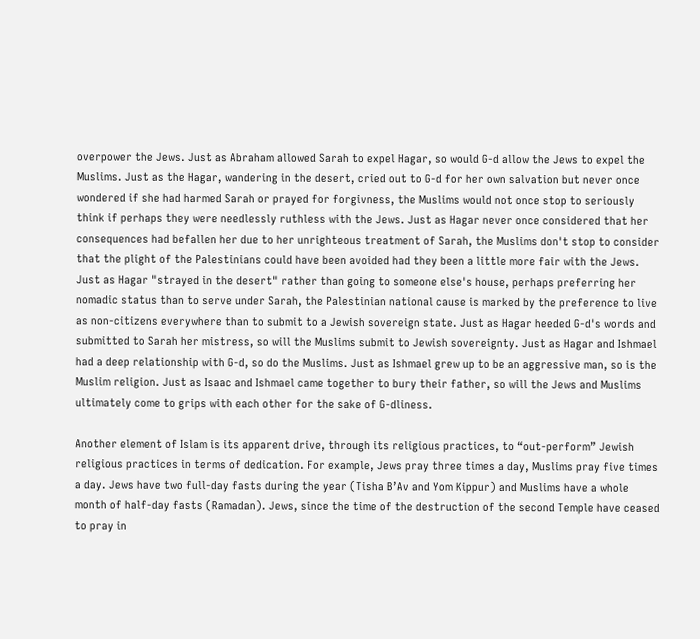overpower the Jews. Just as Abraham allowed Sarah to expel Hagar, so would G-d allow the Jews to expel the Muslims. Just as the Hagar, wandering in the desert, cried out to G-d for her own salvation but never once wondered if she had harmed Sarah or prayed for forgivness, the Muslims would not once stop to seriously think if perhaps they were needlessly ruthless with the Jews. Just as Hagar never once considered that her consequences had befallen her due to her unrighteous treatment of Sarah, the Muslims don't stop to consider that the plight of the Palestinians could have been avoided had they been a little more fair with the Jews. Just as Hagar "strayed in the desert" rather than going to someone else's house, perhaps preferring her nomadic status than to serve under Sarah, the Palestinian national cause is marked by the preference to live as non-citizens everywhere than to submit to a Jewish sovereign state. Just as Hagar heeded G-d's words and submitted to Sarah her mistress, so will the Muslims submit to Jewish sovereignty. Just as Hagar and Ishmael had a deep relationship with G-d, so do the Muslims. Just as Ishmael grew up to be an aggressive man, so is the Muslim religion. Just as Isaac and Ishmael came together to bury their father, so will the Jews and Muslims ultimately come to grips with each other for the sake of G-dliness.

Another element of Islam is its apparent drive, through its religious practices, to “out-perform” Jewish religious practices in terms of dedication. For example, Jews pray three times a day, Muslims pray five times a day. Jews have two full-day fasts during the year (Tisha B’Av and Yom Kippur) and Muslims have a whole month of half-day fasts (Ramadan). Jews, since the time of the destruction of the second Temple have ceased to pray in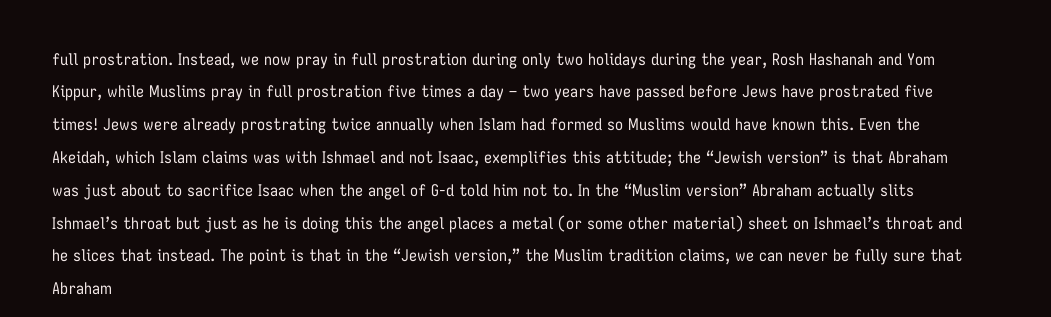full prostration. Instead, we now pray in full prostration during only two holidays during the year, Rosh Hashanah and Yom Kippur, while Muslims pray in full prostration five times a day – two years have passed before Jews have prostrated five times! Jews were already prostrating twice annually when Islam had formed so Muslims would have known this. Even the Akeidah, which Islam claims was with Ishmael and not Isaac, exemplifies this attitude; the “Jewish version” is that Abraham was just about to sacrifice Isaac when the angel of G-d told him not to. In the “Muslim version” Abraham actually slits Ishmael’s throat but just as he is doing this the angel places a metal (or some other material) sheet on Ishmael’s throat and he slices that instead. The point is that in the “Jewish version,” the Muslim tradition claims, we can never be fully sure that Abraham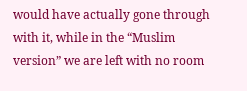would have actually gone through with it, while in the “Muslim version” we are left with no room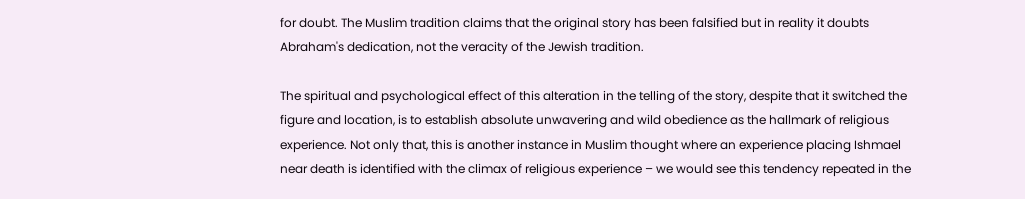for doubt. The Muslim tradition claims that the original story has been falsified but in reality it doubts Abraham's dedication, not the veracity of the Jewish tradition.

The spiritual and psychological effect of this alteration in the telling of the story, despite that it switched the figure and location, is to establish absolute unwavering and wild obedience as the hallmark of religious experience. Not only that, this is another instance in Muslim thought where an experience placing Ishmael near death is identified with the climax of religious experience – we would see this tendency repeated in the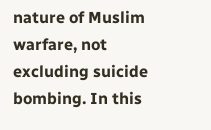nature of Muslim warfare, not excluding suicide bombing. In this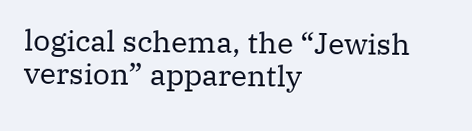logical schema, the “Jewish version” apparently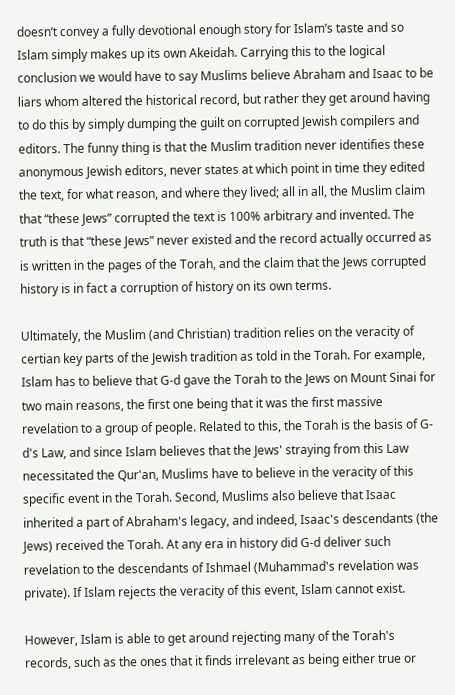doesn’t convey a fully devotional enough story for Islam’s taste and so Islam simply makes up its own Akeidah. Carrying this to the logical conclusion we would have to say Muslims believe Abraham and Isaac to be liars whom altered the historical record, but rather they get around having to do this by simply dumping the guilt on corrupted Jewish compilers and editors. The funny thing is that the Muslim tradition never identifies these anonymous Jewish editors, never states at which point in time they edited the text, for what reason, and where they lived; all in all, the Muslim claim that “these Jews” corrupted the text is 100% arbitrary and invented. The truth is that “these Jews” never existed and the record actually occurred as is written in the pages of the Torah, and the claim that the Jews corrupted history is in fact a corruption of history on its own terms.

Ultimately, the Muslim (and Christian) tradition relies on the veracity of certian key parts of the Jewish tradition as told in the Torah. For example, Islam has to believe that G-d gave the Torah to the Jews on Mount Sinai for two main reasons, the first one being that it was the first massive revelation to a group of people. Related to this, the Torah is the basis of G-d's Law, and since Islam believes that the Jews' straying from this Law necessitated the Qur'an, Muslims have to believe in the veracity of this specific event in the Torah. Second, Muslims also believe that Isaac inherited a part of Abraham's legacy, and indeed, Isaac's descendants (the Jews) received the Torah. At any era in history did G-d deliver such revelation to the descendants of Ishmael (Muhammad's revelation was private). If Islam rejects the veracity of this event, Islam cannot exist.

However, Islam is able to get around rejecting many of the Torah's records, such as the ones that it finds irrelevant as being either true or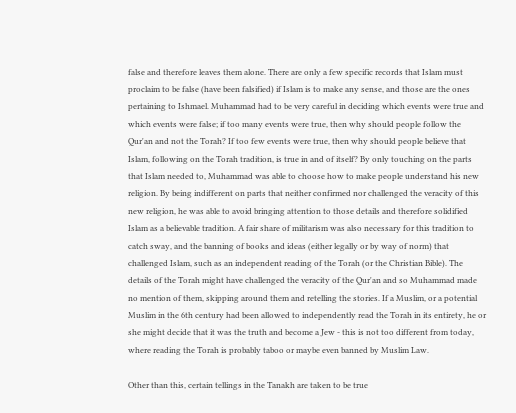false and therefore leaves them alone. There are only a few specific records that Islam must proclaim to be false (have been falsified) if Islam is to make any sense, and those are the ones pertaining to Ishmael. Muhammad had to be very careful in deciding which events were true and which events were false; if too many events were true, then why should people follow the Qur'an and not the Torah? If too few events were true, then why should people believe that Islam, following on the Torah tradition, is true in and of itself? By only touching on the parts that Islam needed to, Muhammad was able to choose how to make people understand his new religion. By being indifferent on parts that neither confirmed nor challenged the veracity of this new religion, he was able to avoid bringing attention to those details and therefore solidified Islam as a believable tradition. A fair share of militarism was also necessary for this tradition to catch sway, and the banning of books and ideas (either legally or by way of norm) that challenged Islam, such as an independent reading of the Torah (or the Christian Bible). The details of the Torah might have challenged the veracity of the Qur'an and so Muhammad made no mention of them, skipping around them and retelling the stories. If a Muslim, or a potential Muslim in the 6th century had been allowed to independently read the Torah in its entirety, he or she might decide that it was the truth and become a Jew - this is not too different from today, where reading the Torah is probably taboo or maybe even banned by Muslim Law.

Other than this, certain tellings in the Tanakh are taken to be true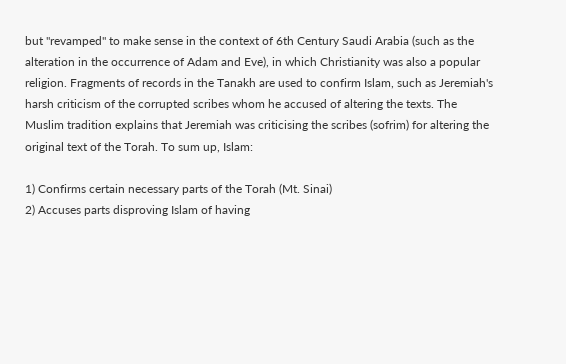but "revamped" to make sense in the context of 6th Century Saudi Arabia (such as the alteration in the occurrence of Adam and Eve), in which Christianity was also a popular religion. Fragments of records in the Tanakh are used to confirm Islam, such as Jeremiah's harsh criticism of the corrupted scribes whom he accused of altering the texts. The Muslim tradition explains that Jeremiah was criticising the scribes (sofrim) for altering the original text of the Torah. To sum up, Islam:

1) Confirms certain necessary parts of the Torah (Mt. Sinai)
2) Accuses parts disproving Islam of having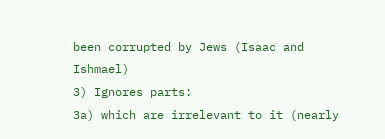been corrupted by Jews (Isaac and Ishmael)
3) Ignores parts:
3a) which are irrelevant to it (nearly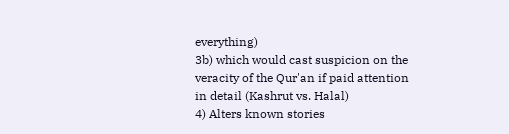everything)
3b) which would cast suspicion on the veracity of the Qur'an if paid attention in detail (Kashrut vs. Halal)
4) Alters known stories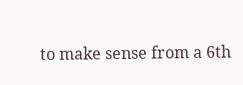to make sense from a 6th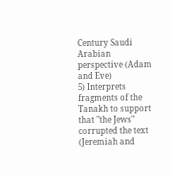Century Saudi Arabian perspective (Adam and Eve)
5) Interprets fragments of the Tanakh to support that "the Jews" corrupted the text (Jeremiah and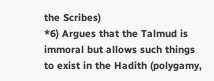the Scribes)
*6) Argues that the Talmud is immoral but allows such things to exist in the Hadith (polygamy,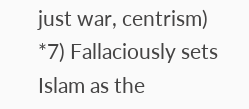just war, centrism)
*7) Fallaciously sets Islam as the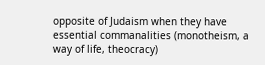opposite of Judaism when they have essential commanalities (monotheism, a way of life, theocracy)